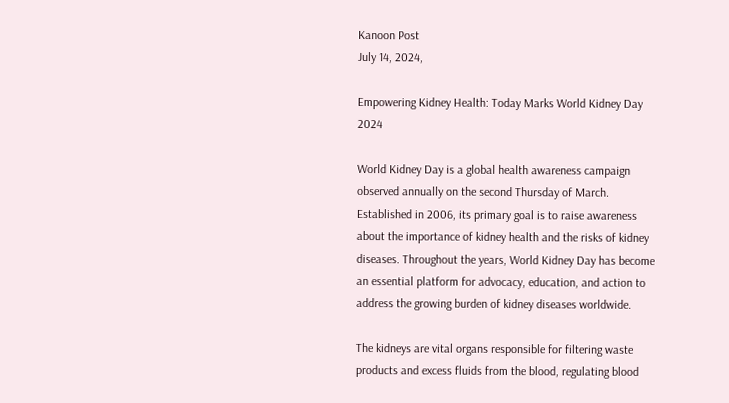Kanoon Post
July 14, 2024,

Empowering Kidney Health: Today Marks World Kidney Day 2024

World Kidney Day is a global health awareness campaign observed annually on the second Thursday of March. Established in 2006, its primary goal is to raise awareness about the importance of kidney health and the risks of kidney diseases. Throughout the years, World Kidney Day has become an essential platform for advocacy, education, and action to address the growing burden of kidney diseases worldwide.

The kidneys are vital organs responsible for filtering waste products and excess fluids from the blood, regulating blood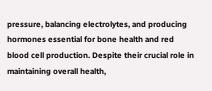pressure, balancing electrolytes, and producing hormones essential for bone health and red blood cell production. Despite their crucial role in maintaining overall health,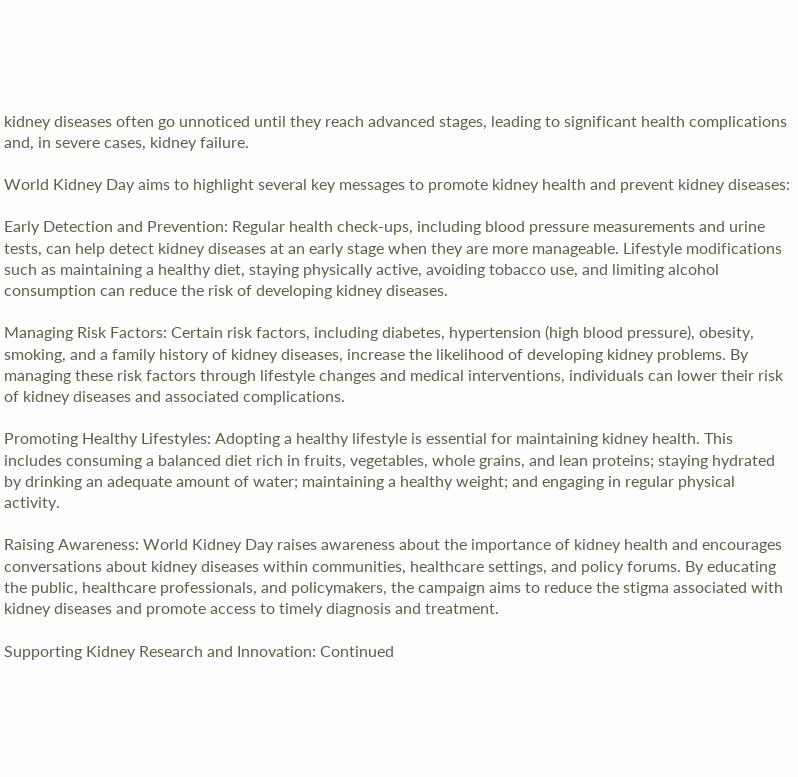kidney diseases often go unnoticed until they reach advanced stages, leading to significant health complications and, in severe cases, kidney failure.

World Kidney Day aims to highlight several key messages to promote kidney health and prevent kidney diseases:

Early Detection and Prevention: Regular health check-ups, including blood pressure measurements and urine tests, can help detect kidney diseases at an early stage when they are more manageable. Lifestyle modifications such as maintaining a healthy diet, staying physically active, avoiding tobacco use, and limiting alcohol consumption can reduce the risk of developing kidney diseases.

Managing Risk Factors: Certain risk factors, including diabetes, hypertension (high blood pressure), obesity, smoking, and a family history of kidney diseases, increase the likelihood of developing kidney problems. By managing these risk factors through lifestyle changes and medical interventions, individuals can lower their risk of kidney diseases and associated complications.

Promoting Healthy Lifestyles: Adopting a healthy lifestyle is essential for maintaining kidney health. This includes consuming a balanced diet rich in fruits, vegetables, whole grains, and lean proteins; staying hydrated by drinking an adequate amount of water; maintaining a healthy weight; and engaging in regular physical activity.

Raising Awareness: World Kidney Day raises awareness about the importance of kidney health and encourages conversations about kidney diseases within communities, healthcare settings, and policy forums. By educating the public, healthcare professionals, and policymakers, the campaign aims to reduce the stigma associated with kidney diseases and promote access to timely diagnosis and treatment.

Supporting Kidney Research and Innovation: Continued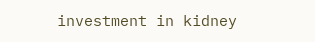investment in kidney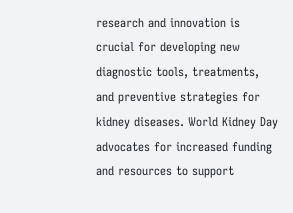research and innovation is crucial for developing new diagnostic tools, treatments, and preventive strategies for kidney diseases. World Kidney Day advocates for increased funding and resources to support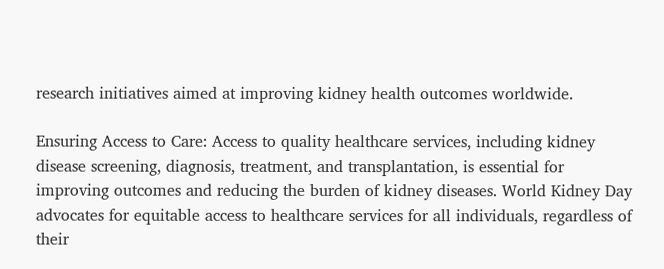research initiatives aimed at improving kidney health outcomes worldwide.

Ensuring Access to Care: Access to quality healthcare services, including kidney disease screening, diagnosis, treatment, and transplantation, is essential for improving outcomes and reducing the burden of kidney diseases. World Kidney Day advocates for equitable access to healthcare services for all individuals, regardless of their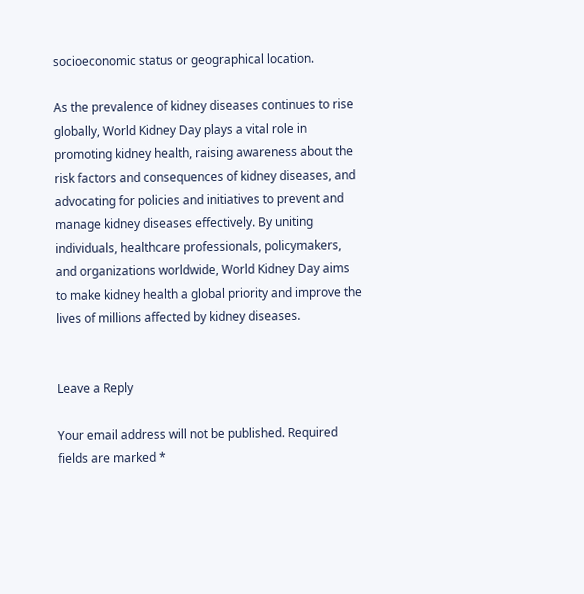socioeconomic status or geographical location.

As the prevalence of kidney diseases continues to rise globally, World Kidney Day plays a vital role in promoting kidney health, raising awareness about the risk factors and consequences of kidney diseases, and advocating for policies and initiatives to prevent and manage kidney diseases effectively. By uniting individuals, healthcare professionals, policymakers, and organizations worldwide, World Kidney Day aims to make kidney health a global priority and improve the lives of millions affected by kidney diseases.


Leave a Reply

Your email address will not be published. Required fields are marked *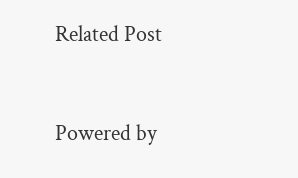Related Post


Powered by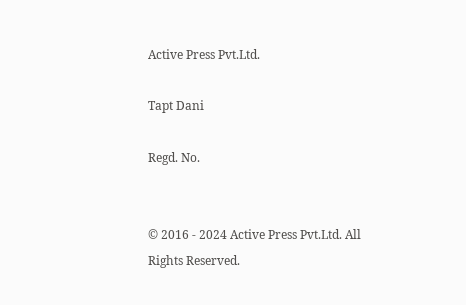Active Press Pvt.Ltd.

Tapt Dani

Regd. No.


© 2016 - 2024 Active Press Pvt.Ltd. All Rights Reserved.